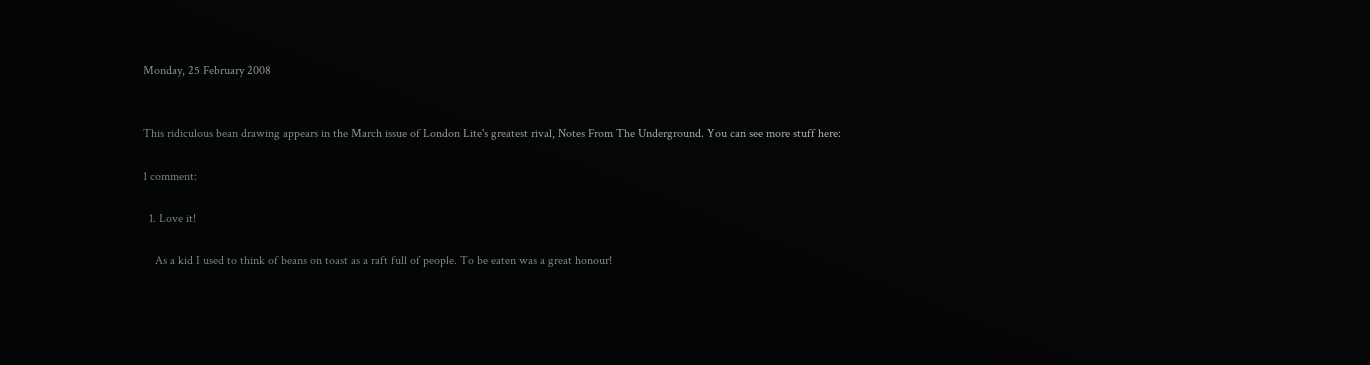Monday, 25 February 2008


This ridiculous bean drawing appears in the March issue of London Lite's greatest rival, Notes From The Underground. You can see more stuff here:

1 comment:

  1. Love it!

    As a kid I used to think of beans on toast as a raft full of people. To be eaten was a great honour!